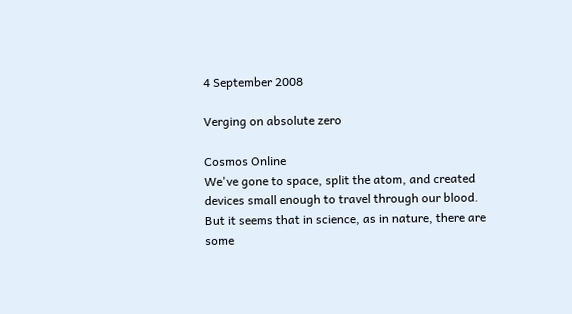4 September 2008

Verging on absolute zero

Cosmos Online
We've gone to space, split the atom, and created devices small enough to travel through our blood. But it seems that in science, as in nature, there are some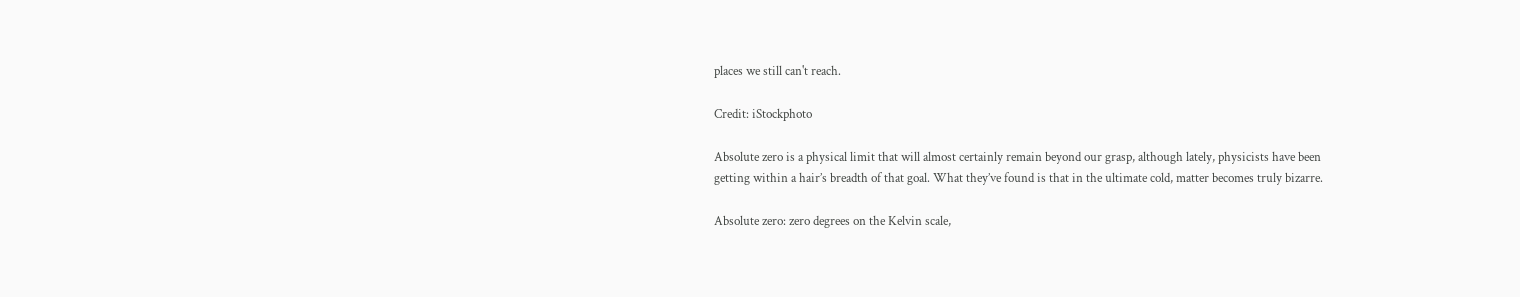places we still can't reach.

Credit: iStockphoto

Absolute zero is a physical limit that will almost certainly remain beyond our grasp, although lately, physicists have been getting within a hair’s breadth of that goal. What they’ve found is that in the ultimate cold, matter becomes truly bizarre.

Absolute zero: zero degrees on the Kelvin scale,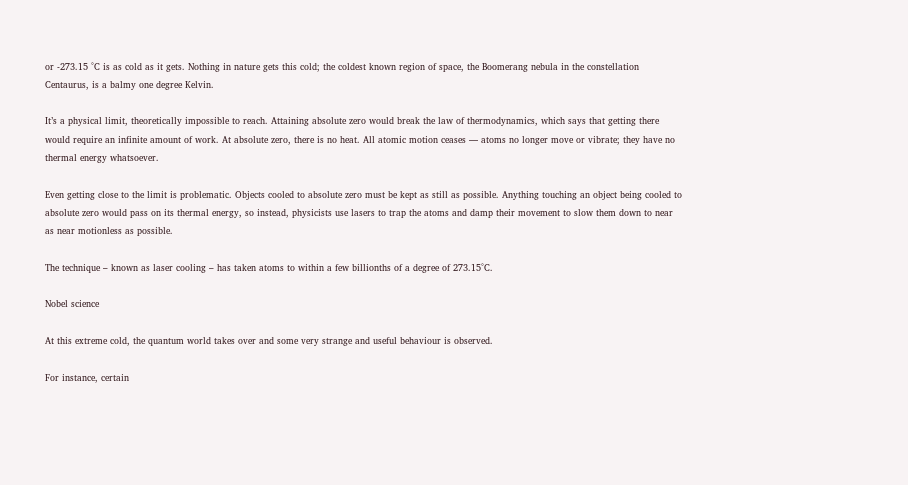or -273.15 °C is as cold as it gets. Nothing in nature gets this cold; the coldest known region of space, the Boomerang nebula in the constellation Centaurus, is a balmy one degree Kelvin.

It’s a physical limit, theoretically impossible to reach. Attaining absolute zero would break the law of thermodynamics, which says that getting there would require an infinite amount of work. At absolute zero, there is no heat. All atomic motion ceases — atoms no longer move or vibrate; they have no thermal energy whatsoever.

Even getting close to the limit is problematic. Objects cooled to absolute zero must be kept as still as possible. Anything touching an object being cooled to absolute zero would pass on its thermal energy, so instead, physicists use lasers to trap the atoms and damp their movement to slow them down to near as near motionless as possible.

The technique – known as laser cooling – has taken atoms to within a few billionths of a degree of 273.15°C.

Nobel science

At this extreme cold, the quantum world takes over and some very strange and useful behaviour is observed.

For instance, certain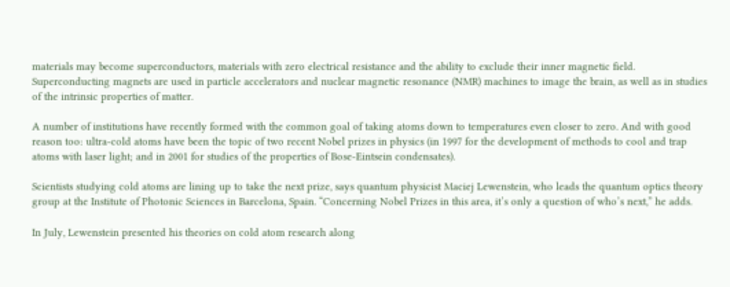materials may become superconductors, materials with zero electrical resistance and the ability to exclude their inner magnetic field. Superconducting magnets are used in particle accelerators and nuclear magnetic resonance (NMR) machines to image the brain, as well as in studies of the intrinsic properties of matter.

A number of institutions have recently formed with the common goal of taking atoms down to temperatures even closer to zero. And with good reason too: ultra-cold atoms have been the topic of two recent Nobel prizes in physics (in 1997 for the development of methods to cool and trap atoms with laser light; and in 2001 for studies of the properties of Bose-Eintsein condensates).

Scientists studying cold atoms are lining up to take the next prize, says quantum physicist Maciej Lewenstein, who leads the quantum optics theory group at the Institute of Photonic Sciences in Barcelona, Spain. “Concerning Nobel Prizes in this area, it’s only a question of who’s next,” he adds.

In July, Lewenstein presented his theories on cold atom research along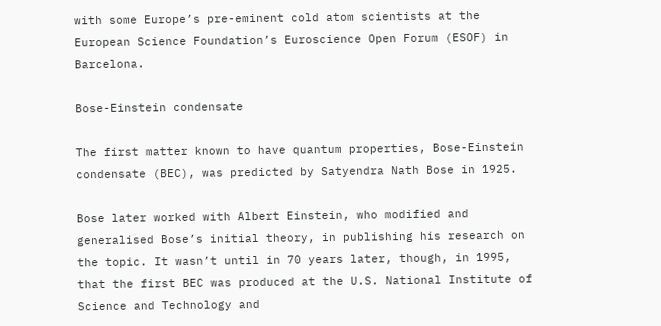with some Europe’s pre-eminent cold atom scientists at the European Science Foundation’s Euroscience Open Forum (ESOF) in Barcelona.

Bose-Einstein condensate

The first matter known to have quantum properties, Bose-Einstein condensate (BEC), was predicted by Satyendra Nath Bose in 1925.

Bose later worked with Albert Einstein, who modified and generalised Bose’s initial theory, in publishing his research on the topic. It wasn’t until in 70 years later, though, in 1995, that the first BEC was produced at the U.S. National Institute of Science and Technology and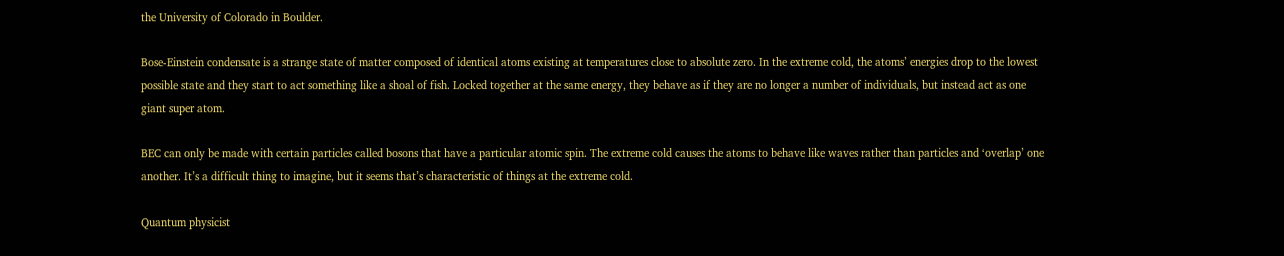the University of Colorado in Boulder.

Bose-Einstein condensate is a strange state of matter composed of identical atoms existing at temperatures close to absolute zero. In the extreme cold, the atoms’ energies drop to the lowest possible state and they start to act something like a shoal of fish. Locked together at the same energy, they behave as if they are no longer a number of individuals, but instead act as one giant super atom.

BEC can only be made with certain particles called bosons that have a particular atomic spin. The extreme cold causes the atoms to behave like waves rather than particles and ‘overlap’ one another. It’s a difficult thing to imagine, but it seems that’s characteristic of things at the extreme cold.

Quantum physicist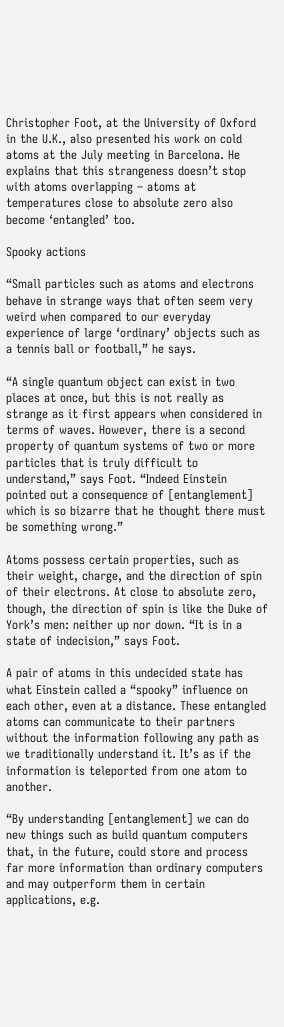Christopher Foot, at the University of Oxford in the U.K., also presented his work on cold atoms at the July meeting in Barcelona. He explains that this strangeness doesn’t stop with atoms overlapping – atoms at temperatures close to absolute zero also become ‘entangled’ too.

Spooky actions

“Small particles such as atoms and electrons behave in strange ways that often seem very weird when compared to our everyday experience of large ‘ordinary’ objects such as a tennis ball or football,” he says.

“A single quantum object can exist in two places at once, but this is not really as strange as it first appears when considered in terms of waves. However, there is a second property of quantum systems of two or more particles that is truly difficult to understand,” says Foot. “Indeed Einstein pointed out a consequence of [entanglement] which is so bizarre that he thought there must be something wrong.”

Atoms possess certain properties, such as their weight, charge, and the direction of spin of their electrons. At close to absolute zero, though, the direction of spin is like the Duke of York’s men: neither up nor down. “It is in a state of indecision,” says Foot.

A pair of atoms in this undecided state has what Einstein called a “spooky” influence on each other, even at a distance. These entangled atoms can communicate to their partners without the information following any path as we traditionally understand it. It’s as if the information is teleported from one atom to another.

“By understanding [entanglement] we can do new things such as build quantum computers that, in the future, could store and process far more information than ordinary computers and may outperform them in certain applications, e.g.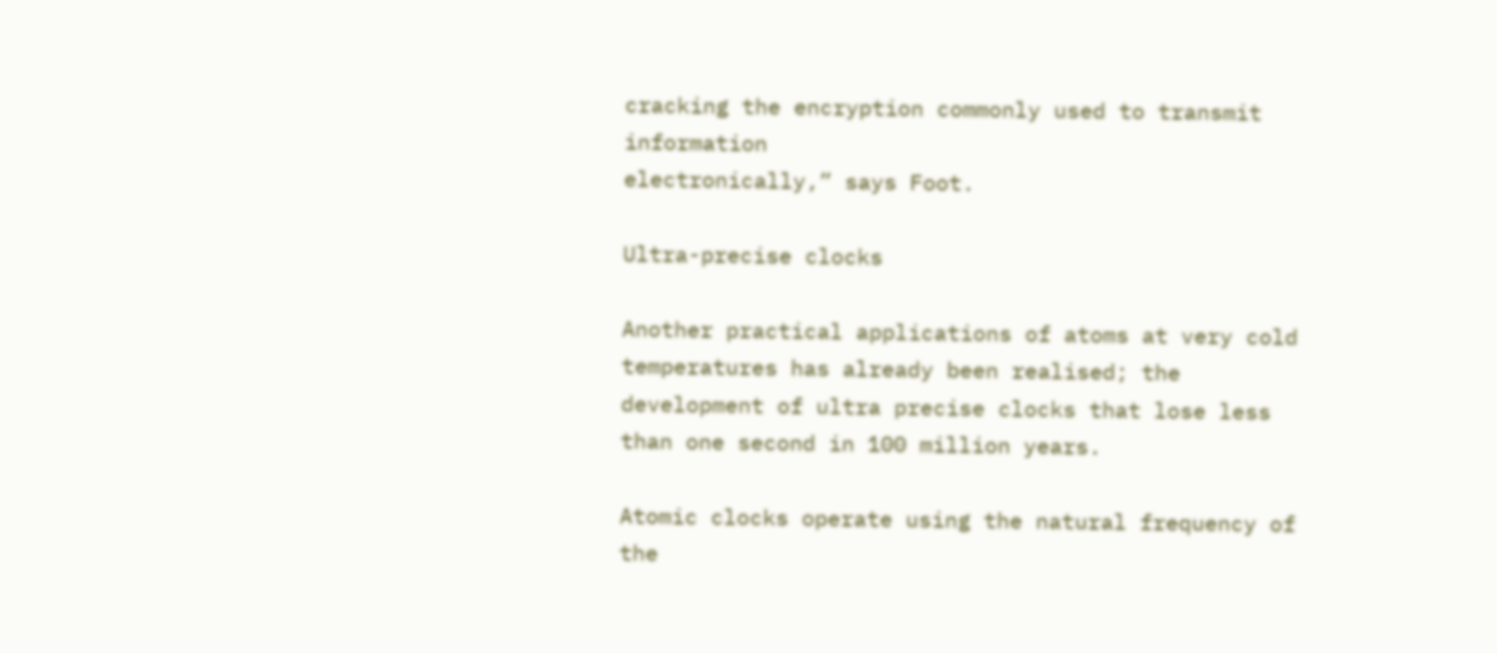cracking the encryption commonly used to transmit information
electronically,” says Foot.

Ultra-precise clocks

Another practical applications of atoms at very cold temperatures has already been realised; the development of ultra precise clocks that lose less than one second in 100 million years.

Atomic clocks operate using the natural frequency of the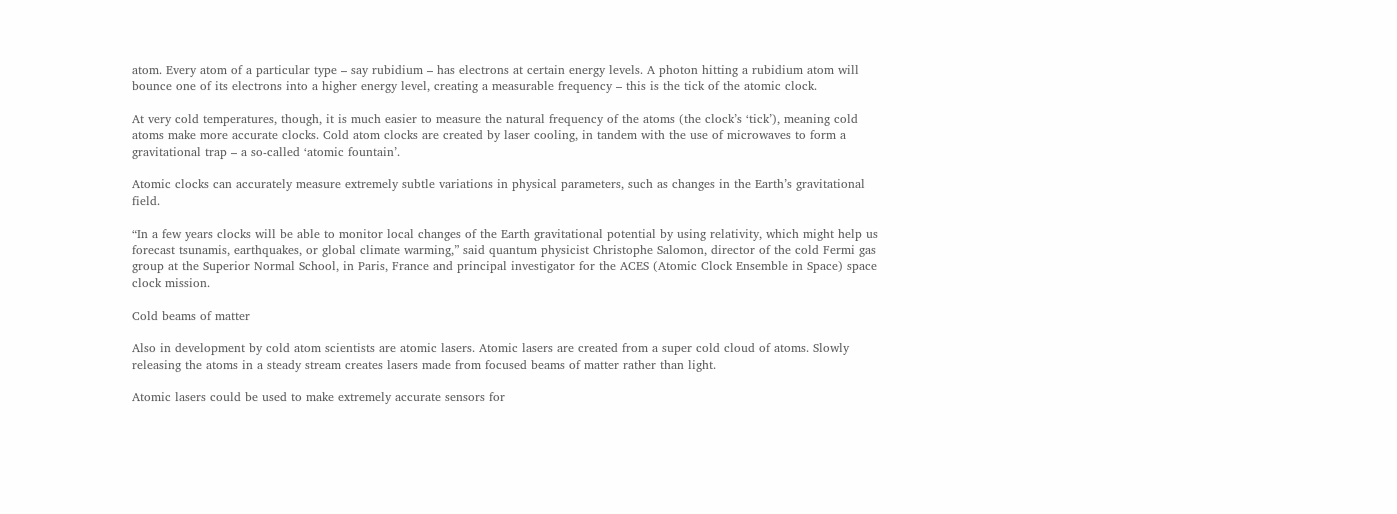atom. Every atom of a particular type – say rubidium – has electrons at certain energy levels. A photon hitting a rubidium atom will bounce one of its electrons into a higher energy level, creating a measurable frequency – this is the tick of the atomic clock.

At very cold temperatures, though, it is much easier to measure the natural frequency of the atoms (the clock’s ‘tick’), meaning cold atoms make more accurate clocks. Cold atom clocks are created by laser cooling, in tandem with the use of microwaves to form a gravitational trap – a so-called ‘atomic fountain’.

Atomic clocks can accurately measure extremely subtle variations in physical parameters, such as changes in the Earth’s gravitational field.

“In a few years clocks will be able to monitor local changes of the Earth gravitational potential by using relativity, which might help us forecast tsunamis, earthquakes, or global climate warming,” said quantum physicist Christophe Salomon, director of the cold Fermi gas group at the Superior Normal School, in Paris, France and principal investigator for the ACES (Atomic Clock Ensemble in Space) space clock mission.

Cold beams of matter

Also in development by cold atom scientists are atomic lasers. Atomic lasers are created from a super cold cloud of atoms. Slowly releasing the atoms in a steady stream creates lasers made from focused beams of matter rather than light.

Atomic lasers could be used to make extremely accurate sensors for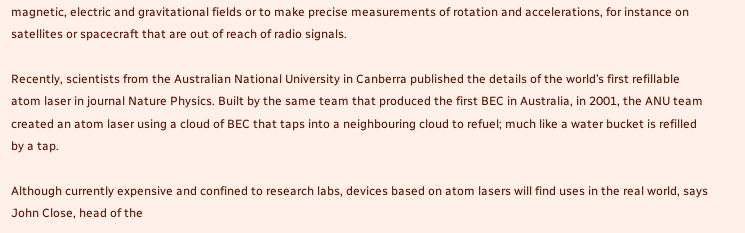magnetic, electric and gravitational fields or to make precise measurements of rotation and accelerations, for instance on satellites or spacecraft that are out of reach of radio signals.

Recently, scientists from the Australian National University in Canberra published the details of the world’s first refillable atom laser in journal Nature Physics. Built by the same team that produced the first BEC in Australia, in 2001, the ANU team created an atom laser using a cloud of BEC that taps into a neighbouring cloud to refuel; much like a water bucket is refilled by a tap.

Although currently expensive and confined to research labs, devices based on atom lasers will find uses in the real world, says John Close, head of the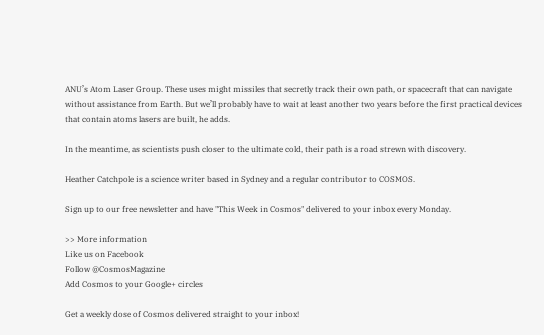ANU’s Atom Laser Group. These uses might missiles that secretly track their own path, or spacecraft that can navigate without assistance from Earth. But we’ll probably have to wait at least another two years before the first practical devices that contain atoms lasers are built, he adds.

In the meantime, as scientists push closer to the ultimate cold, their path is a road strewn with discovery.

Heather Catchpole is a science writer based in Sydney and a regular contributor to COSMOS.

Sign up to our free newsletter and have "This Week in Cosmos" delivered to your inbox every Monday.

>> More information
Like us on Facebook
Follow @CosmosMagazine
Add Cosmos to your Google+ circles

Get a weekly dose of Cosmos delivered straight to your inbox!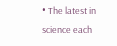• The latest in science each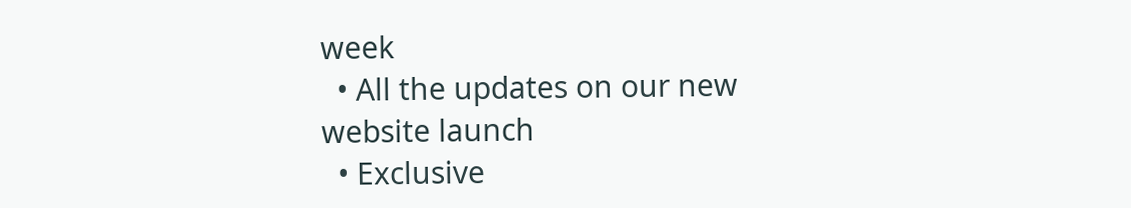week
  • All the updates on our new website launch
  • Exclusive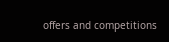offers and competitions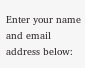Enter your name and email address below: